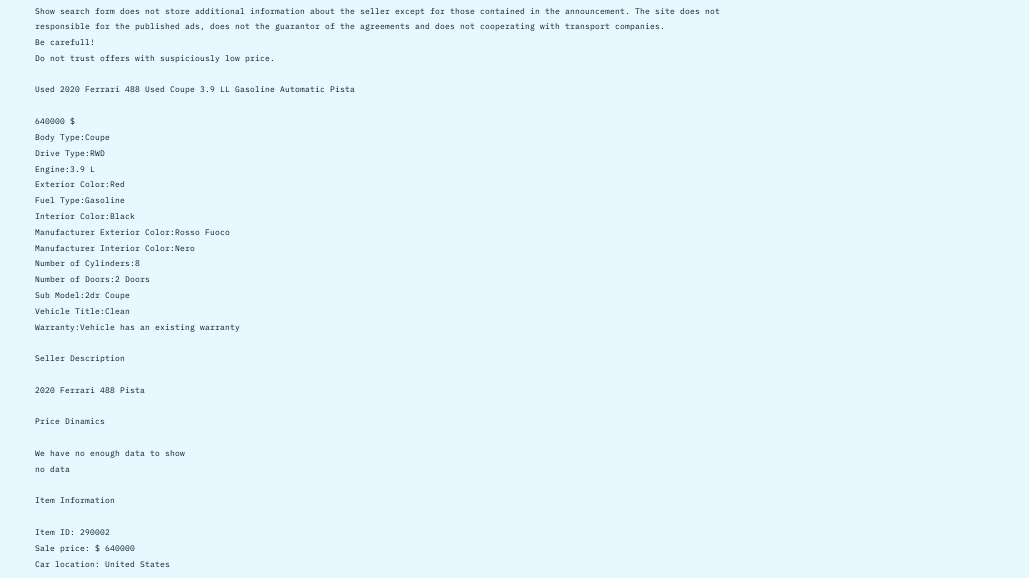Show search form does not store additional information about the seller except for those contained in the announcement. The site does not responsible for the published ads, does not the guarantor of the agreements and does not cooperating with transport companies.
Be carefull!
Do not trust offers with suspiciously low price.

Used 2020 Ferrari 488 Used Coupe 3.9 LL Gasoline Automatic Pista

640000 $
Body Type:Coupe
Drive Type:RWD
Engine:3.9 L
Exterior Color:Red
Fuel Type:Gasoline
Interior Color:Black
Manufacturer Exterior Color:Rosso Fuoco
Manufacturer Interior Color:Nero
Number of Cylinders:8
Number of Doors:2 Doors
Sub Model:2dr Coupe
Vehicle Title:Clean
Warranty:Vehicle has an existing warranty

Seller Description

2020 Ferrari 488 Pista

Price Dinamics

We have no enough data to show
no data

Item Information

Item ID: 290002
Sale price: $ 640000
Car location: United States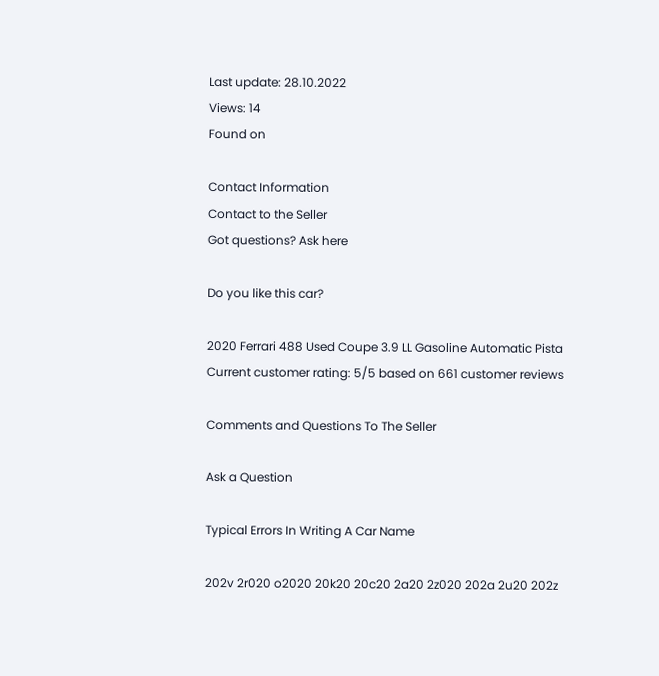Last update: 28.10.2022
Views: 14
Found on

Contact Information
Contact to the Seller
Got questions? Ask here

Do you like this car?

2020 Ferrari 488 Used Coupe 3.9 LL Gasoline Automatic Pista
Current customer rating: 5/5 based on 661 customer reviews

Comments and Questions To The Seller

Ask a Question

Typical Errors In Writing A Car Name

202v 2r020 o2020 20k20 20c20 2a20 2z020 202a 2u20 202z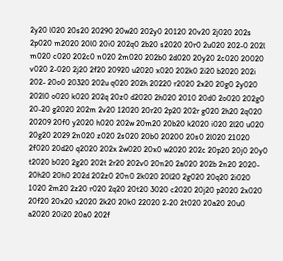2y20 l020 20s20 20290 20w20 202y0 20120 20v20 2j020 202s 2p020 m2020 20l0 20i0 202q0 2b20 s2020 20r0 2u020 202-0 202l m020 c020 202c0 n020 2m020 202b0 2d020 20y20 2c020 20020 v020 2-020 2j20 2f20 20920 u2020 x020 202k0 2i20 b2020 202i 202- 20o0 20320 202u q020 202h 20220 r2020 2x20 20g0 2y020 202l0 o020 k020 202q 20z0 d2020 2h020 2010 20d0 2o020 202g0 20-20 g2020 202m 2v20 12020 20r20 2p20 202r g020 2h20 2q020 20209 20f0 y2020 h020 202w 20m20 20b20 k2020 i020 2l20 u020 20g20 2029 2n020 z020 2s020 20b0 20200 20s0 2l020 21020 2f020 20d20 q2020 202x 2w020 20x0 w2020 202c 20p20 20j0 20y0 t2020 b020 2g20 202t 2r20 202v0 20n20 2a020 202b 2n20 2020- 20h20 20h0 202d 202z0 20n0 2k020 20l20 2g020 20q20 2i020 1020 2m20 2z20 r020 2q20 20t20 3020 c2020 20j20 p2020 2x020 20f20 20x20 x2020 2k20 20k0 22020 2-20 2t020 20a20 20u0 a2020 20i20 20a0 202f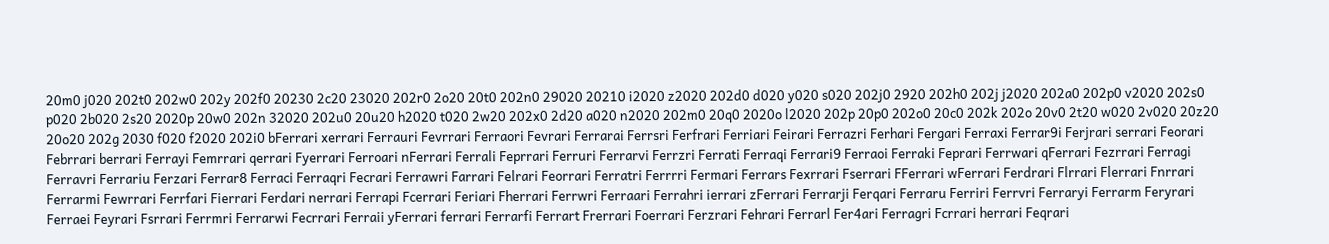20m0 j020 202t0 202w0 202y 202f0 20230 2c20 23020 202r0 2o20 20t0 202n0 29020 20210 i2020 z2020 202d0 d020 y020 s020 202j0 2920 202h0 202j j2020 202a0 202p0 v2020 202s0 p020 2b020 2s20 2020p 20w0 202n 32020 202u0 20u20 h2020 t020 2w20 202x0 2d20 a020 n2020 202m0 20q0 2020o l2020 202p 20p0 202o0 20c0 202k 202o 20v0 2t20 w020 2v020 20z20 20o20 202g 2030 f020 f2020 202i0 bFerrari xerrari Ferrauri Fevrrari Ferraori Fevrari Ferrarai Ferrsri Ferfrari Ferriari Feirari Ferrazri Ferhari Fergari Ferraxi Ferrar9i Ferjrari serrari Feorari Febrrari berrari Ferrayi Femrrari qerrari Fyerrari Ferroari nFerrari Ferrali Feprrari Ferruri Ferrarvi Ferrzri Ferrati Ferraqi Ferrari9 Ferraoi Ferraki Feprari Ferrwari qFerrari Fezrrari Ferragi Ferravri Ferrariu Ferzari Ferrar8 Ferraci Ferraqri Fecrari Ferrawri Farrari Felrari Feorrari Ferratri Ferrrri Fermari Ferrars Fexrrari Fserrari FFerrari wFerrari Ferdrari Flrrari Flerrari Fnrrari Ferrarmi Fewrrari Ferrfari Fierrari Ferdari nerrari Ferrapi Fcerrari Feriari Fherrari Ferrwri Ferraari Ferrahri ierrari zFerrari Ferrarji Ferqari Ferraru Ferriri Ferrvri Ferraryi Ferrarm Feryrari Ferraei Feyrari Fsrrari Ferrmri Ferrarwi Fecrrari Ferraii yFerrari ferrari Ferrarfi Ferrart Frerrari Foerrari Ferzrari Fehrari Ferrarl Fer4ari Ferragri Fcrrari herrari Feqrari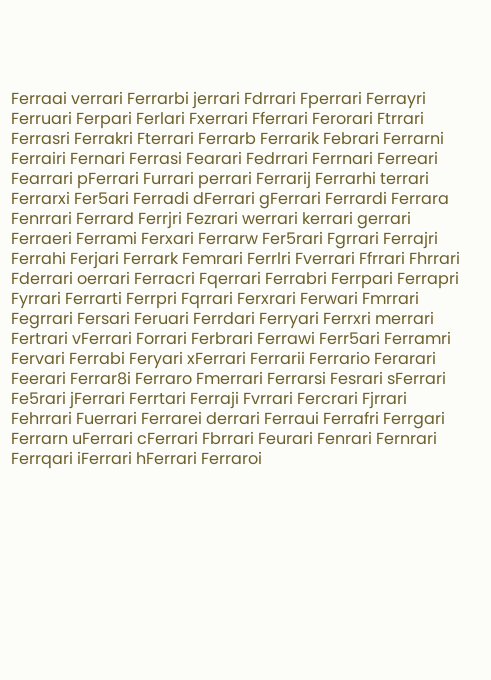Ferraai verrari Ferrarbi jerrari Fdrrari Fperrari Ferrayri Ferruari Ferpari Ferlari Fxerrari Fferrari Ferorari Ftrrari Ferrasri Ferrakri Fterrari Ferrarb Ferrarik Febrari Ferrarni Ferrairi Fernari Ferrasi Fearari Fedrrari Ferrnari Ferreari Fearrari pFerrari Furrari perrari Ferrarij Ferrarhi terrari Ferrarxi Fer5ari Ferradi dFerrari gFerrari Ferrardi Ferrara Fenrrari Ferrard Ferrjri Fezrari werrari kerrari gerrari Ferraeri Ferrami Ferxari Ferrarw Fer5rari Fgrrari Ferrajri Ferrahi Ferjari Ferrark Femrari Ferrlri Fverrari Ffrrari Fhrrari Fderrari oerrari Ferracri Fqerrari Ferrabri Ferrpari Ferrapri Fyrrari Ferrarti Ferrpri Fqrrari Ferxrari Ferwari Fmrrari Fegrrari Fersari Feruari Ferrdari Ferryari Ferrxri merrari Fertrari vFerrari Forrari Ferbrari Ferrawi Ferr5ari Ferramri Fervari Ferrabi Feryari xFerrari Ferrarii Ferrario Ferarari Feerari Ferrar8i Ferraro Fmerrari Ferrarsi Fesrari sFerrari Fe5rari jFerrari Ferrtari Ferraji Fvrrari Fercrari Fjrrari Fehrrari Fuerrari Ferrarei derrari Ferraui Ferrafri Ferrgari Ferrarn uFerrari cFerrari Fbrrari Feurari Fenrari Fernrari Ferrqari iFerrari hFerrari Ferraroi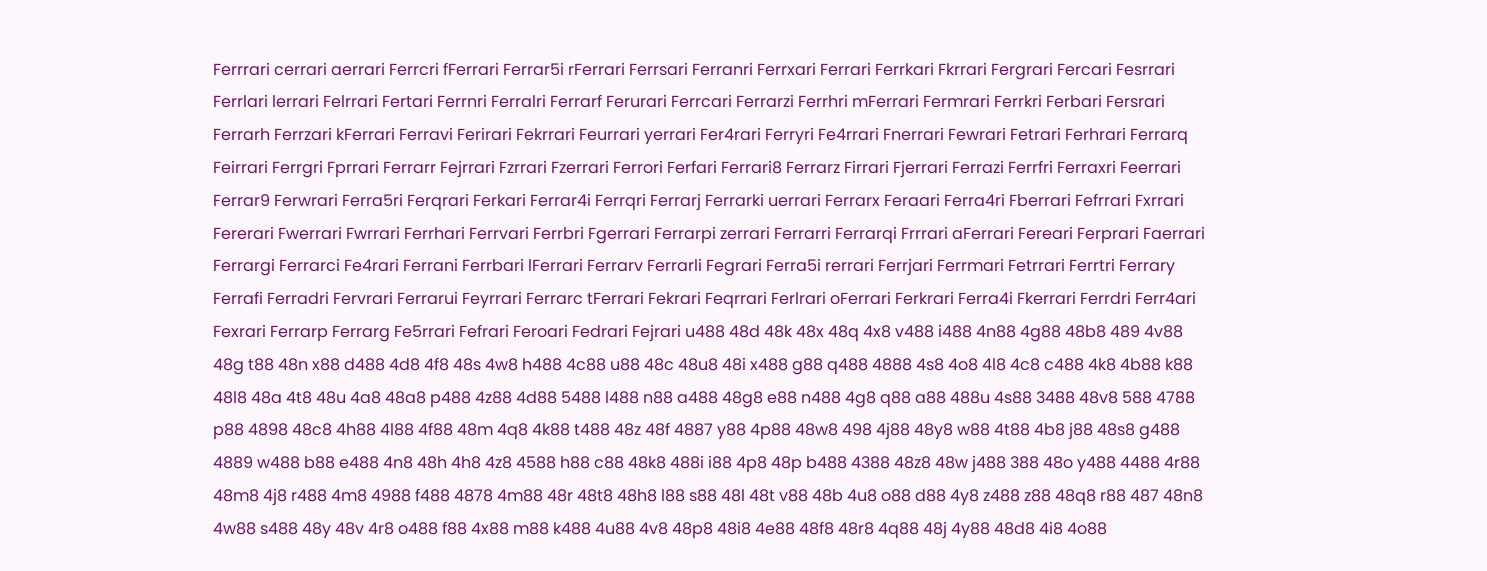Ferrrari cerrari aerrari Ferrcri fFerrari Ferrar5i rFerrari Ferrsari Ferranri Ferrxari Ferrari Ferrkari Fkrrari Fergrari Fercari Fesrrari Ferrlari lerrari Felrrari Fertari Ferrnri Ferralri Ferrarf Ferurari Ferrcari Ferrarzi Ferrhri mFerrari Fermrari Ferrkri Ferbari Fersrari Ferrarh Ferrzari kFerrari Ferravi Ferirari Fekrrari Feurrari yerrari Fer4rari Ferryri Fe4rrari Fnerrari Fewrari Fetrari Ferhrari Ferrarq Feirrari Ferrgri Fprrari Ferrarr Fejrrari Fzrrari Fzerrari Ferrori Ferfari Ferrari8 Ferrarz Firrari Fjerrari Ferrazi Ferrfri Ferraxri Feerrari Ferrar9 Ferwrari Ferra5ri Ferqrari Ferkari Ferrar4i Ferrqri Ferrarj Ferrarki uerrari Ferrarx Feraari Ferra4ri Fberrari Fefrrari Fxrrari Fererari Fwerrari Fwrrari Ferrhari Ferrvari Ferrbri Fgerrari Ferrarpi zerrari Ferrarri Ferrarqi Frrrari aFerrari Fereari Ferprari Faerrari Ferrargi Ferrarci Fe4rari Ferrani Ferrbari lFerrari Ferrarv Ferrarli Fegrari Ferra5i rerrari Ferrjari Ferrmari Fetrrari Ferrtri Ferrary Ferrafi Ferradri Fervrari Ferrarui Feyrrari Ferrarc tFerrari Fekrari Feqrrari Ferlrari oFerrari Ferkrari Ferra4i Fkerrari Ferrdri Ferr4ari Fexrari Ferrarp Ferrarg Fe5rrari Fefrari Feroari Fedrari Fejrari u488 48d 48k 48x 48q 4x8 v488 i488 4n88 4g88 48b8 489 4v88 48g t88 48n x88 d488 4d8 4f8 48s 4w8 h488 4c88 u88 48c 48u8 48i x488 g88 q488 4888 4s8 4o8 4l8 4c8 c488 4k8 4b88 k88 48l8 48a 4t8 48u 4a8 48a8 p488 4z88 4d88 5488 l488 n88 a488 48g8 e88 n488 4g8 q88 a88 488u 4s88 3488 48v8 588 4788 p88 4898 48c8 4h88 4l88 4f88 48m 4q8 4k88 t488 48z 48f 4887 y88 4p88 48w8 498 4j88 48y8 w88 4t88 4b8 j88 48s8 g488 4889 w488 b88 e488 4n8 48h 4h8 4z8 4588 h88 c88 48k8 488i i88 4p8 48p b488 4388 48z8 48w j488 388 48o y488 4488 4r88 48m8 4j8 r488 4m8 4988 f488 4878 4m88 48r 48t8 48h8 l88 s88 48l 48t v88 48b 4u8 o88 d88 4y8 z488 z88 48q8 r88 487 48n8 4w88 s488 48y 48v 4r8 o488 f88 4x88 m88 k488 4u88 4v8 48p8 48i8 4e88 48f8 48r8 4q88 48j 4y88 48d8 4i8 4o88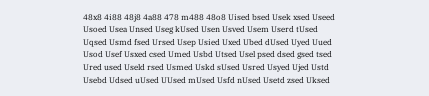48x8 4i88 48j8 4a88 478 m488 48o8 Uised bsed Usek xsed Useed Usoed Usea Unsed Useg kUsed Usen Usved Usem Userd tUsed Uqsed Usmd fsed Ursed Usep Usied Uxed Ubed dUsed Uyed Uued Usod Usef Usxed csed Umed Usbd Utsed Usel psed dsed gsed tsed Ured used Useld rsed Usmed Uskd sUsed Usred Usyed Ujed Ustd Usebd Udsed uUsed UUsed mUsed Usfd nUsed Usetd zsed Uksed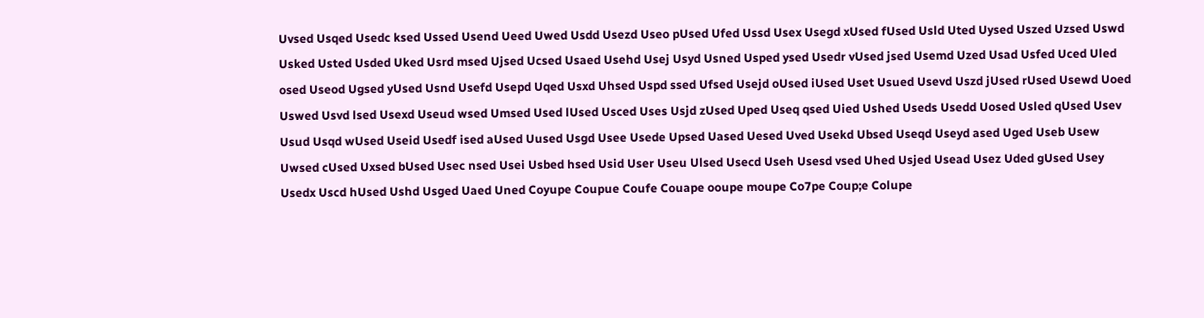Uvsed Usqed Usedc ksed Ussed Usend Ueed Uwed Usdd Usezd Useo pUsed Ufed Ussd Usex Usegd xUsed fUsed Usld Uted Uysed Uszed Uzsed Uswd Usked Usted Usded Uked Usrd msed Ujsed Ucsed Usaed Usehd Usej Usyd Usned Usped ysed Usedr vUsed jsed Usemd Uzed Usad Usfed Uced Uled osed Useod Ugsed yUsed Usnd Usefd Usepd Uqed Usxd Uhsed Uspd ssed Ufsed Usejd oUsed iUsed Uset Usued Usevd Uszd jUsed rUsed Usewd Uoed Uswed Usvd lsed Usexd Useud wsed Umsed Used lUsed Usced Uses Usjd zUsed Uped Useq qsed Uied Ushed Useds Usedd Uosed Usled qUsed Usev Usud Usqd wUsed Useid Usedf ised aUsed Uused Usgd Usee Usede Upsed Uased Uesed Uved Usekd Ubsed Useqd Useyd ased Uged Useb Usew Uwsed cUsed Uxsed bUsed Usec nsed Usei Usbed hsed Usid User Useu Ulsed Usecd Useh Usesd vsed Uhed Usjed Usead Usez Uded gUsed Usey Usedx Uscd hUsed Ushd Usged Uaed Uned Coyupe Coupue Coufe Couape ooupe moupe Co7pe Coup;e Colupe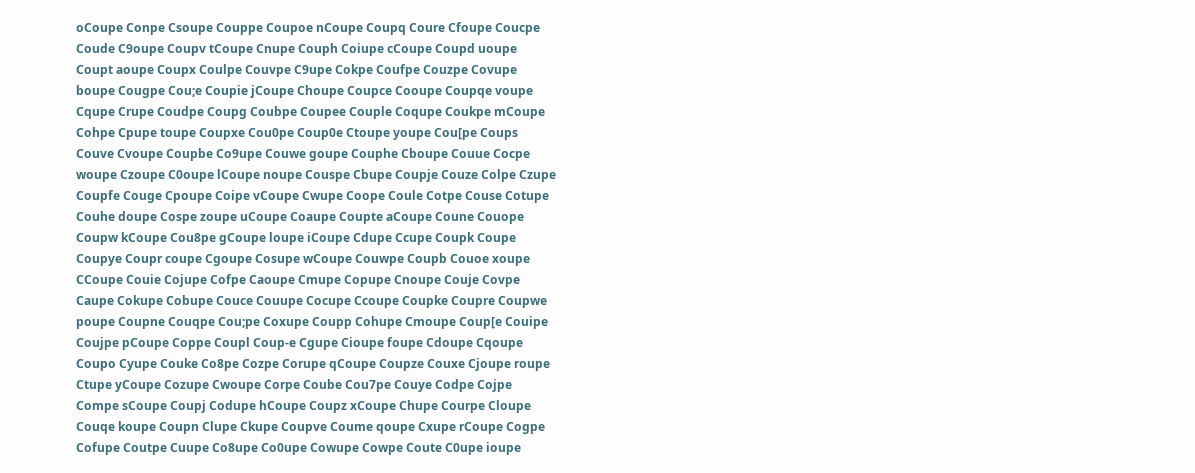oCoupe Conpe Csoupe Couppe Coupoe nCoupe Coupq Coure Cfoupe Coucpe Coude C9oupe Coupv tCoupe Cnupe Couph Coiupe cCoupe Coupd uoupe Coupt aoupe Coupx Coulpe Couvpe C9upe Cokpe Coufpe Couzpe Covupe boupe Cougpe Cou;e Coupie jCoupe Choupe Coupce Cooupe Coupqe voupe Cqupe Crupe Coudpe Coupg Coubpe Coupee Couple Coqupe Coukpe mCoupe Cohpe Cpupe toupe Coupxe Cou0pe Coup0e Ctoupe youpe Cou[pe Coups Couve Cvoupe Coupbe Co9upe Couwe goupe Couphe Cboupe Couue Cocpe woupe Czoupe C0oupe lCoupe noupe Couspe Cbupe Coupje Couze Colpe Czupe Coupfe Couge Cpoupe Coipe vCoupe Cwupe Coope Coule Cotpe Couse Cotupe Couhe doupe Cospe zoupe uCoupe Coaupe Coupte aCoupe Coune Couope Coupw kCoupe Cou8pe gCoupe loupe iCoupe Cdupe Ccupe Coupk Coupe Coupye Coupr coupe Cgoupe Cosupe wCoupe Couwpe Coupb Couoe xoupe CCoupe Couie Cojupe Cofpe Caoupe Cmupe Copupe Cnoupe Couje Covpe Caupe Cokupe Cobupe Couce Couupe Cocupe Ccoupe Coupke Coupre Coupwe poupe Coupne Couqpe Cou;pe Coxupe Coupp Cohupe Cmoupe Coup[e Couipe Coujpe pCoupe Coppe Coupl Coup-e Cgupe Cioupe foupe Cdoupe Cqoupe Coupo Cyupe Couke Co8pe Cozpe Corupe qCoupe Coupze Couxe Cjoupe roupe Ctupe yCoupe Cozupe Cwoupe Corpe Coube Cou7pe Couye Codpe Cojpe Compe sCoupe Coupj Codupe hCoupe Coupz xCoupe Chupe Courpe Cloupe Couqe koupe Coupn Clupe Ckupe Coupve Coume qoupe Cxupe rCoupe Cogpe Cofupe Coutpe Cuupe Co8upe Co0upe Cowupe Cowpe Coute C0upe ioupe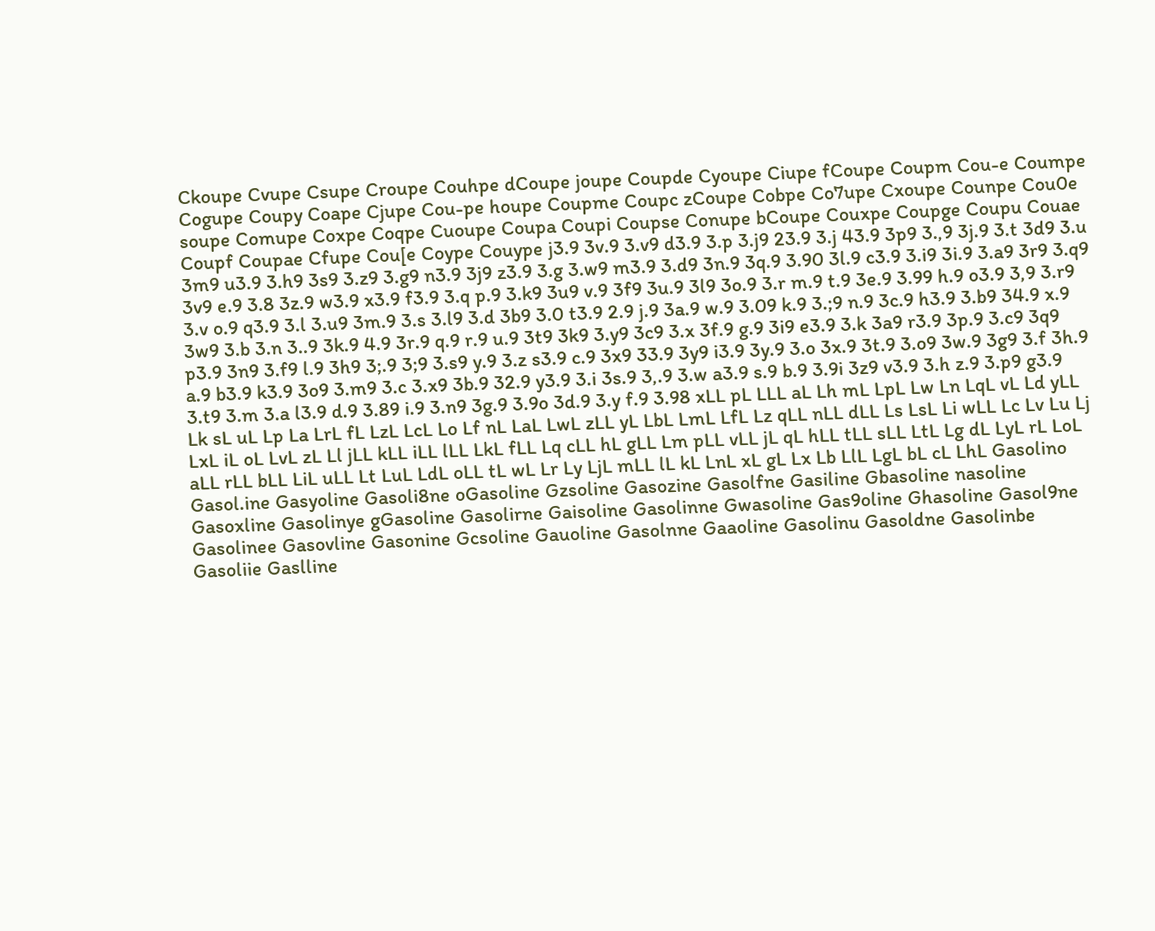Ckoupe Cvupe Csupe Croupe Couhpe dCoupe joupe Coupde Cyoupe Ciupe fCoupe Coupm Cou-e Coumpe Cogupe Coupy Coape Cjupe Cou-pe houpe Coupme Coupc zCoupe Cobpe Co7upe Cxoupe Counpe Cou0e soupe Comupe Coxpe Coqpe Cuoupe Coupa Coupi Coupse Conupe bCoupe Couxpe Coupge Coupu Couae Coupf Coupae Cfupe Cou[e Coype Couype j3.9 3v.9 3.v9 d3.9 3.p 3.j9 23.9 3.j 43.9 3p9 3.,9 3j.9 3.t 3d9 3.u 3m9 u3.9 3.h9 3s9 3.z9 3.g9 n3.9 3j9 z3.9 3.g 3.w9 m3.9 3.d9 3n.9 3q.9 3.90 3l.9 c3.9 3.i9 3i.9 3.a9 3r9 3.q9 3v9 e.9 3.8 3z.9 w3.9 x3.9 f3.9 3.q p.9 3.k9 3u9 v.9 3f9 3u.9 3l9 3o.9 3.r m.9 t.9 3e.9 3.99 h.9 o3.9 3,9 3.r9 3.v o.9 q3.9 3.l 3.u9 3m.9 3.s 3.l9 3.d 3b9 3.0 t3.9 2.9 j.9 3a.9 w.9 3.09 k.9 3.;9 n.9 3c.9 h3.9 3.b9 34.9 x.9 3w9 3.b 3.n 3..9 3k.9 4.9 3r.9 q.9 r.9 u.9 3t9 3k9 3.y9 3c9 3.x 3f.9 g.9 3i9 e3.9 3.k 3a9 r3.9 3p.9 3.c9 3q9 p3.9 3n9 3.f9 l.9 3h9 3;.9 3;9 3.s9 y.9 3.z s3.9 c.9 3x9 33.9 3y9 i3.9 3y.9 3.o 3x.9 3t.9 3.o9 3w.9 3g9 3.f 3h.9 a.9 b3.9 k3.9 3o9 3.m9 3.c 3.x9 3b.9 32.9 y3.9 3.i 3s.9 3,.9 3.w a3.9 s.9 b.9 3.9i 3z9 v3.9 3.h z.9 3.p9 g3.9 3.t9 3.m 3.a l3.9 d.9 3.89 i.9 3.n9 3g.9 3.9o 3d.9 3.y f.9 3.98 xLL pL LLL aL Lh mL LpL Lw Ln LqL vL Ld yLL Lk sL uL Lp La LrL fL LzL LcL Lo Lf nL LaL LwL zLL yL LbL LmL LfL Lz qLL nLL dLL Ls LsL Li wLL Lc Lv Lu Lj LxL iL oL LvL zL Ll jLL kLL iLL lLL LkL fLL Lq cLL hL gLL Lm pLL vLL jL qL hLL tLL sLL LtL Lg dL LyL rL LoL aLL rLL bLL LiL uLL Lt LuL LdL oLL tL wL Lr Ly LjL mLL lL kL LnL xL gL Lx Lb LlL LgL bL cL LhL Gasolino Gasol.ine Gasyoline Gasoli8ne oGasoline Gzsoline Gasozine Gasolfne Gasiline Gbasoline nasoline Gasoxline Gasolinye gGasoline Gasolirne Gaisoline Gasolinne Gwasoline Gas9oline Ghasoline Gasol9ne Gasolinee Gasovline Gasonine Gcsoline Gauoline Gasolnne Gaaoline Gasolinu Gasoldne Gasolinbe Gasoliie Gaslline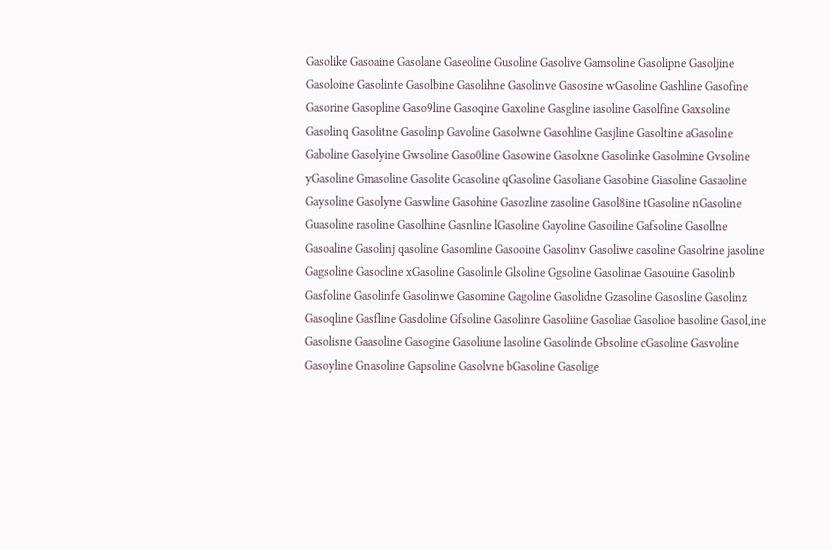Gasolike Gasoaine Gasolane Gaseoline Gusoline Gasolive Gamsoline Gasolipne Gasoljine Gasoloine Gasolinte Gasolbine Gasolihne Gasolinve Gasosine wGasoline Gashline Gasofine Gasorine Gasopline Gaso9line Gasoqine Gaxoline Gasgline iasoline Gasolfine Gaxsoline Gasolinq Gasolitne Gasolinp Gavoline Gasolwne Gasohline Gasjline Gasoltine aGasoline Gaboline Gasolyine Gwsoline Gaso0line Gasowine Gasolxne Gasolinke Gasolmine Gvsoline yGasoline Gmasoline Gasolite Gcasoline qGasoline Gasoliane Gasobine Giasoline Gasaoline Gaysoline Gasolyne Gaswline Gasohine Gasozline zasoline Gasol8ine tGasoline nGasoline Guasoline rasoline Gasolhine Gasnline lGasoline Gayoline Gasoiline Gafsoline Gasollne Gasoaline Gasolinj qasoline Gasomline Gasooine Gasolinv Gasoliwe casoline Gasolrine jasoline Gagsoline Gasocline xGasoline Gasolinle Glsoline Ggsoline Gasolinae Gasouine Gasolinb Gasfoline Gasolinfe Gasolinwe Gasomine Gagoline Gasolidne Gzasoline Gasosline Gasolinz Gasoqline Gasfline Gasdoline Gfsoline Gasolinre Gasoliine Gasoliae Gasolioe basoline Gasol,ine Gasolisne Gaasoline Gasogine Gasoliune lasoline Gasolinde Gbsoline cGasoline Gasvoline Gasoyline Gnasoline Gapsoline Gasolvne bGasoline Gasolige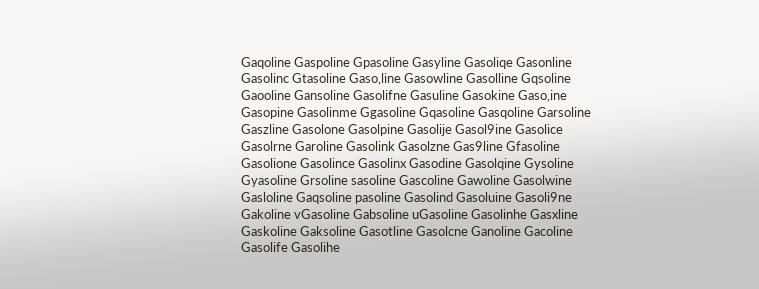Gaqoline Gaspoline Gpasoline Gasyline Gasoliqe Gasonline Gasolinc Gtasoline Gaso,line Gasowline Gasolline Gqsoline Gaooline Gansoline Gasolifne Gasuline Gasokine Gaso,ine Gasopine Gasolinme Ggasoline Gqasoline Gasqoline Garsoline Gaszline Gasolone Gasolpine Gasolije Gasol9ine Gasolice Gasolrne Garoline Gasolink Gasolzne Gas9line Gfasoline Gasolione Gasolince Gasolinx Gasodine Gasolqine Gysoline Gyasoline Grsoline sasoline Gascoline Gawoline Gasolwine Gasloline Gaqsoline pasoline Gasolind Gasoluine Gasoli9ne Gakoline vGasoline Gabsoline uGasoline Gasolinhe Gasxline Gaskoline Gaksoline Gasotline Gasolcne Ganoline Gacoline Gasolife Gasolihe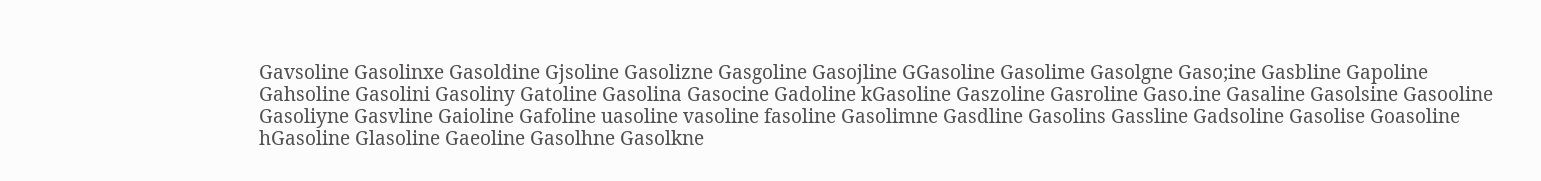Gavsoline Gasolinxe Gasoldine Gjsoline Gasolizne Gasgoline Gasojline GGasoline Gasolime Gasolgne Gaso;ine Gasbline Gapoline Gahsoline Gasolini Gasoliny Gatoline Gasolina Gasocine Gadoline kGasoline Gaszoline Gasroline Gaso.ine Gasaline Gasolsine Gasooline Gasoliyne Gasvline Gaioline Gafoline uasoline vasoline fasoline Gasolimne Gasdline Gasolins Gassline Gadsoline Gasolise Goasoline hGasoline Glasoline Gaeoline Gasolhne Gasolkne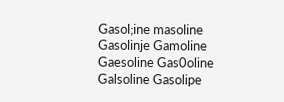Gasol;ine masoline Gasolinje Gamoline Gaesoline Gas0oline Galsoline Gasolipe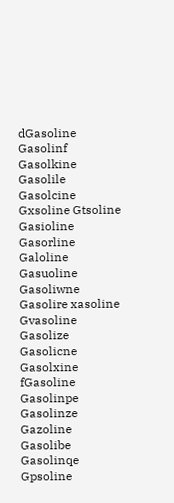dGasoline Gasolinf Gasolkine Gasolile Gasolcine Gxsoline Gtsoline Gasioline Gasorline Galoline Gasuoline Gasoliwne Gasolire xasoline Gvasoline Gasolize Gasolicne Gasolxine fGasoline Gasolinpe Gasolinze Gazoline Gasolibe Gasolinqe Gpsoline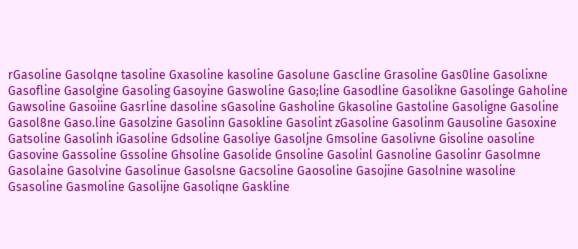rGasoline Gasolqne tasoline Gxasoline kasoline Gasolune Gascline Grasoline Gas0line Gasolixne Gasofline Gasolgine Gasoling Gasoyine Gaswoline Gaso;line Gasodline Gasolikne Gasolinge Gaholine Gawsoline Gasoiine Gasrline dasoline sGasoline Gasholine Gkasoline Gastoline Gasoligne Gasoline Gasol8ne Gaso.line Gasolzine Gasolinn Gasokline Gasolint zGasoline Gasolinm Gausoline Gasoxine Gatsoline Gasolinh iGasoline Gdsoline Gasoliye Gasoljne Gmsoline Gasolivne Gisoline oasoline Gasovine Gassoline Gssoline Ghsoline Gasolide Gnsoline Gasolinl Gasnoline Gasolinr Gasolmne Gasolaine Gasolvine Gasolinue Gasolsne Gacsoline Gaosoline Gasojine Gasolnine wasoline Gsasoline Gasmoline Gasolijne Gasoliqne Gaskline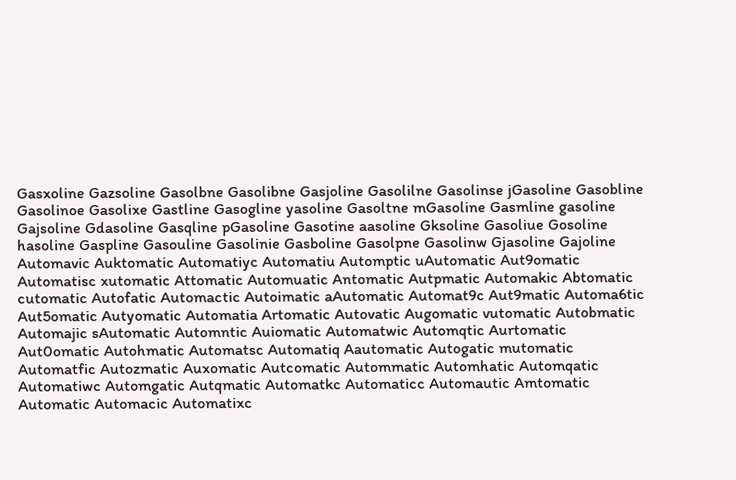Gasxoline Gazsoline Gasolbne Gasolibne Gasjoline Gasolilne Gasolinse jGasoline Gasobline Gasolinoe Gasolixe Gastline Gasogline yasoline Gasoltne mGasoline Gasmline gasoline Gajsoline Gdasoline Gasqline pGasoline Gasotine aasoline Gksoline Gasoliue Gosoline hasoline Gaspline Gasouline Gasolinie Gasboline Gasolpne Gasolinw Gjasoline Gajoline Automavic Auktomatic Automatiyc Automatiu Automptic uAutomatic Aut9omatic Automatisc xutomatic Attomatic Automuatic Antomatic Autpmatic Automakic Abtomatic cutomatic Autofatic Automactic Autoimatic aAutomatic Automat9c Aut9matic Automa6tic Aut5omatic Autyomatic Automatia Artomatic Autovatic Augomatic vutomatic Autobmatic Automajic sAutomatic Automntic Auiomatic Automatwic Automqtic Aurtomatic Aut0omatic Autohmatic Automatsc Automatiq Aautomatic Autogatic mutomatic Automatfic Autozmatic Auxomatic Autcomatic Autommatic Automhatic Automqatic Automatiwc Automgatic Autqmatic Automatkc Automaticc Automautic Amtomatic Automatic Automacic Automatixc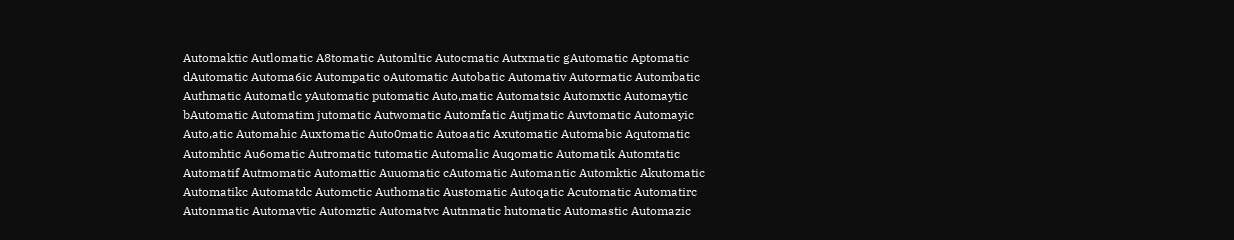Automaktic Autlomatic A8tomatic Automltic Autocmatic Autxmatic gAutomatic Aptomatic dAutomatic Automa6ic Autompatic oAutomatic Autobatic Automativ Autormatic Autombatic Authmatic Automatlc yAutomatic putomatic Auto,matic Automatsic Automxtic Automaytic bAutomatic Automatim jutomatic Autwomatic Automfatic Autjmatic Auvtomatic Automayic Auto,atic Automahic Auxtomatic Auto0matic Autoaatic Axutomatic Automabic Aqutomatic Automhtic Au6omatic Autromatic tutomatic Automalic Auqomatic Automatik Automtatic Automatif Autmomatic Automattic Auuomatic cAutomatic Automantic Automktic Akutomatic Automatikc Automatdc Automctic Authomatic Austomatic Autoqatic Acutomatic Automatirc Autonmatic Automavtic Automztic Automatvc Autnmatic hutomatic Automastic Automazic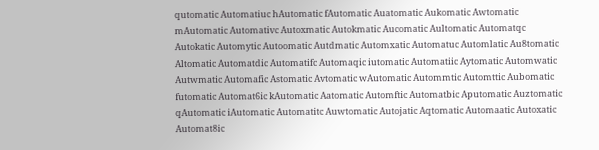qutomatic Automatiuc hAutomatic fAutomatic Auatomatic Aukomatic Awtomatic mAutomatic Automativc Autoxmatic Autokmatic Aucomatic Aultomatic Automatqc Autokatic Automytic Autoomatic Autdmatic Automxatic Automatuc Automlatic Au8tomatic Altomatic Automatdic Automatifc Automaqic iutomatic Automatiic Aytomatic Automwatic Autwmatic Automafic Astomatic Avtomatic wAutomatic Autommtic Automttic Aubomatic futomatic Automat6ic kAutomatic Aatomatic Automftic Automatbic Aputomatic Auztomatic qAutomatic iAutomatic Automatitc Auwtomatic Autojatic Aqtomatic Automaatic Autoxatic Automat8ic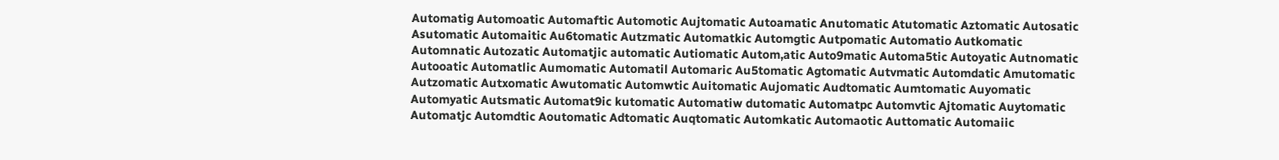Automatig Automoatic Automaftic Automotic Aujtomatic Autoamatic Anutomatic Atutomatic Aztomatic Autosatic Asutomatic Automaitic Au6tomatic Autzmatic Automatkic Automgtic Autpomatic Automatio Autkomatic Automnatic Autozatic Automatjic automatic Autiomatic Autom,atic Auto9matic Automa5tic Autoyatic Autnomatic Autooatic Automatlic Aumomatic Automatil Automaric Au5tomatic Agtomatic Autvmatic Automdatic Amutomatic Autzomatic Autxomatic Awutomatic Automwtic Auitomatic Aujomatic Audtomatic Aumtomatic Auyomatic Automyatic Autsmatic Automat9ic kutomatic Automatiw dutomatic Automatpc Automvtic Ajtomatic Auytomatic Automatjc Automdtic Aoutomatic Adtomatic Auqtomatic Automkatic Automaotic Auttomatic Automaiic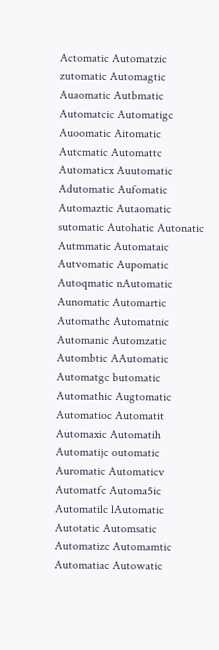Actomatic Automatzic zutomatic Automagtic Auaomatic Autbmatic Automatcic Automatigc Auoomatic Aitomatic Autcmatic Automattc Automaticx Auutomatic Adutomatic Aufomatic Automaztic Autaomatic sutomatic Autohatic Autonatic Autmmatic Automataic Autvomatic Aupomatic Autoqmatic nAutomatic Aunomatic Automartic Automathc Automatnic Automanic Automzatic Autombtic AAutomatic Automatgc butomatic Automathic Augtomatic Automatioc Automatit Automaxic Automatih Automatijc outomatic Auromatic Automaticv Automatfc Automa5ic Automatilc lAutomatic Autotatic Automsatic Automatizc Automamtic Automatiac Autowatic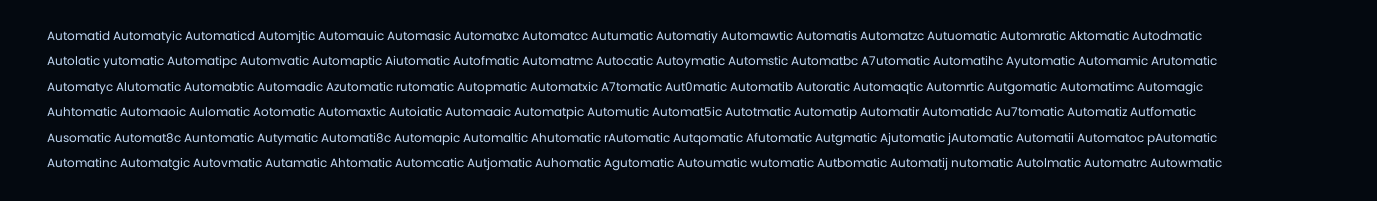Automatid Automatyic Automaticd Automjtic Automauic Automasic Automatxc Automatcc Autumatic Automatiy Automawtic Automatis Automatzc Autuomatic Automratic Aktomatic Autodmatic Autolatic yutomatic Automatipc Automvatic Automaptic Aiutomatic Autofmatic Automatmc Autocatic Autoymatic Automstic Automatbc A7utomatic Automatihc Ayutomatic Automamic Arutomatic Automatyc Alutomatic Automabtic Automadic Azutomatic rutomatic Autopmatic Automatxic A7tomatic Aut0matic Automatib Autoratic Automaqtic Automrtic Autgomatic Automatimc Automagic Auhtomatic Automaoic Aulomatic Aotomatic Automaxtic Autoiatic Automaaic Automatpic Automutic Automat5ic Autotmatic Automatip Automatir Automatidc Au7tomatic Automatiz Autfomatic Ausomatic Automat8c Auntomatic Autymatic Automati8c Automapic Automaltic Ahutomatic rAutomatic Autqomatic Afutomatic Autgmatic Ajutomatic jAutomatic Automatii Automatoc pAutomatic Automatinc Automatgic Autovmatic Autamatic Ahtomatic Automcatic Autjomatic Auhomatic Agutomatic Autoumatic wutomatic Autbomatic Automatij nutomatic Autolmatic Automatrc Autowmatic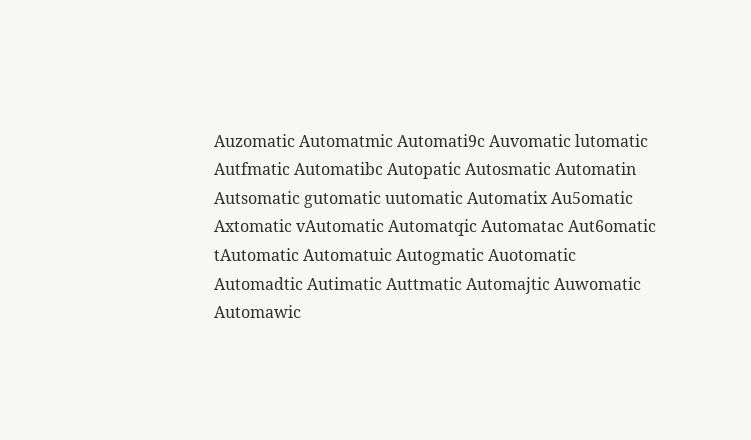Auzomatic Automatmic Automati9c Auvomatic lutomatic Autfmatic Automatibc Autopatic Autosmatic Automatin Autsomatic gutomatic uutomatic Automatix Au5omatic Axtomatic vAutomatic Automatqic Automatac Aut6omatic tAutomatic Automatuic Autogmatic Auotomatic Automadtic Autimatic Auttmatic Automajtic Auwomatic Automawic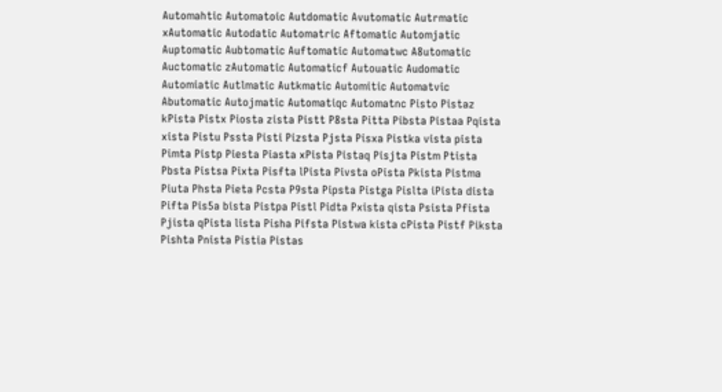Automahtic Automatoic Autdomatic Avutomatic Autrmatic xAutomatic Autodatic Automatric Aftomatic Automjatic Auptomatic Aubtomatic Auftomatic Automatwc A8utomatic Auctomatic zAutomatic Automaticf Autouatic Audomatic Automiatic Autlmatic Autkmatic Automitic Automatvic Abutomatic Autojmatic Automatiqc Automatnc Pisto Pistaz kPista Pistx Piosta zista Pistt P8sta Pitta Pibsta Pistaa Pqista xista Pistu Pssta Pisti Pizsta Pjsta Pisxa Pistka vista pista Pimta Pistp Piesta Piasta xPista Pistaq Pisjta Pistm Ptista Pbsta Pistsa Pixta Pisfta lPista Pivsta oPista Pkista Pistma Piuta Phsta Pieta Pcsta P9sta Pipsta Pistga Pislta iPista dista Pifta Pis5a bista Pistpa Pistl Pidta Pxista qista Psista Pfista Pjista qPista lista Pisha Pifsta Pistwa kista cPista Pistf Piksta Pishta Pnista Pistia Pistas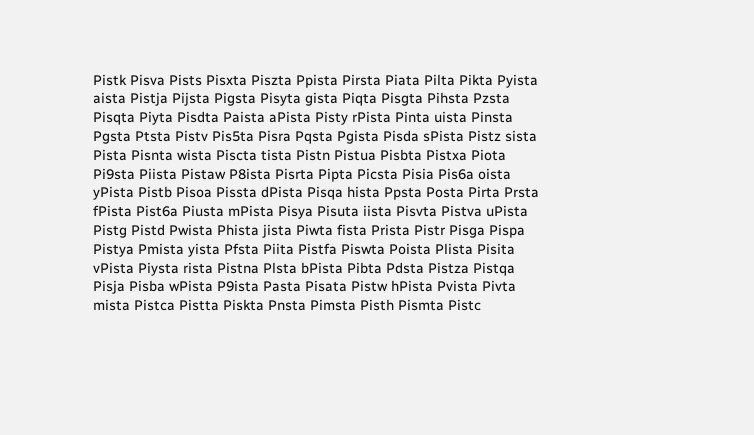Pistk Pisva Pists Pisxta Piszta Ppista Pirsta Piata Pilta Pikta Pyista aista Pistja Pijsta Pigsta Pisyta gista Piqta Pisgta Pihsta Pzsta Pisqta Piyta Pisdta Paista aPista Pisty rPista Pinta uista Pinsta Pgsta Ptsta Pistv Pis5ta Pisra Pqsta Pgista Pisda sPista Pistz sista Pista Pisnta wista Piscta tista Pistn Pistua Pisbta Pistxa Piota Pi9sta Piista Pistaw P8ista Pisrta Pipta Picsta Pisia Pis6a oista yPista Pistb Pisoa Pissta dPista Pisqa hista Ppsta Posta Pirta Prsta fPista Pist6a Piusta mPista Pisya Pisuta iista Pisvta Pistva uPista Pistg Pistd Pwista Phista jista Piwta fista Prista Pistr Pisga Pispa Pistya Pmista yista Pfsta Piita Pistfa Piswta Poista Plista Pisita vPista Piysta rista Pistna Plsta bPista Pibta Pdsta Pistza Pistqa Pisja Pisba wPista P9ista Pasta Pisata Pistw hPista Pvista Pivta mista Pistca Pistta Piskta Pnsta Pimsta Pisth Pismta Pistc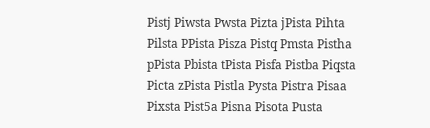Pistj Piwsta Pwsta Pizta jPista Pihta Pilsta PPista Pisza Pistq Pmsta Pistha pPista Pbista tPista Pisfa Pistba Piqsta Picta zPista Pistla Pysta Pistra Pisaa Pixsta Pist5a Pisna Pisota Pusta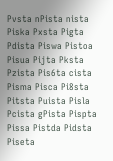Pvsta nPista nista Piska Pxsta Pigta Pdista Piswa Pistoa Pisua Pijta Pksta Pzista Pis6ta cista Pisma Pisca Pi8sta Pitsta Puista Pisla Pcista gPista Pispta Pissa Pistda Pidsta Piseta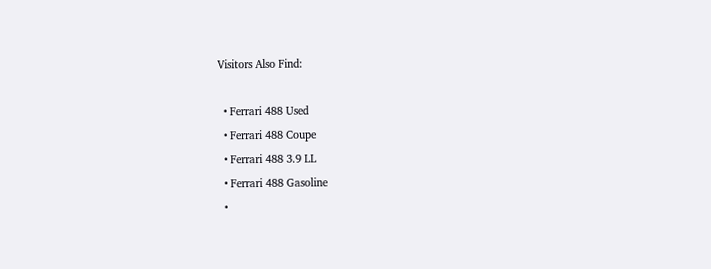Visitors Also Find:

  • Ferrari 488 Used
  • Ferrari 488 Coupe
  • Ferrari 488 3.9 LL
  • Ferrari 488 Gasoline
  •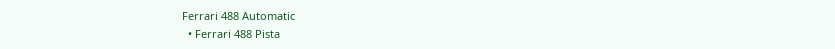Ferrari 488 Automatic
  • Ferrari 488 Pista